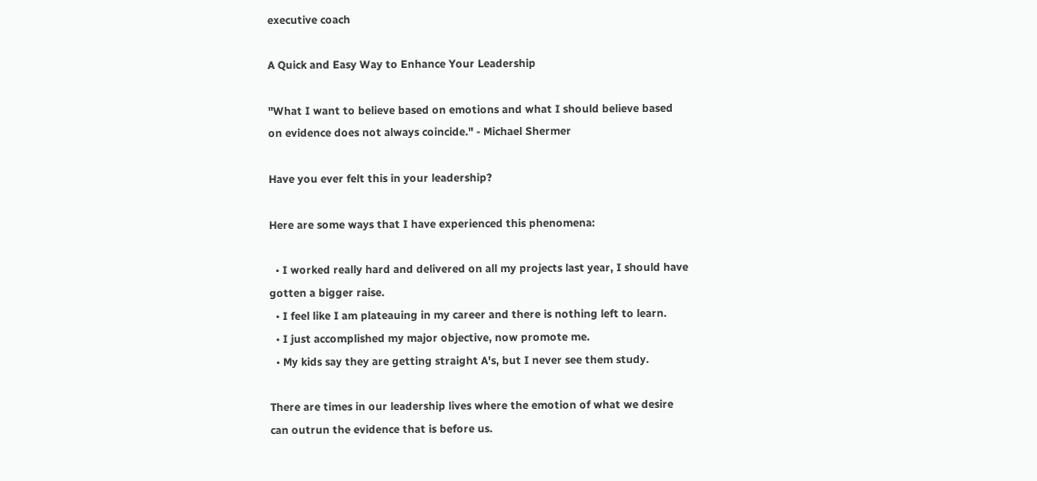executive coach

A Quick and Easy Way to Enhance Your Leadership

"What I want to believe based on emotions and what I should believe based on evidence does not always coincide." - Michael Shermer

Have you ever felt this in your leadership?

Here are some ways that I have experienced this phenomena:

  • I worked really hard and delivered on all my projects last year, I should have gotten a bigger raise.
  • I feel like I am plateauing in my career and there is nothing left to learn.
  • I just accomplished my major objective, now promote me.
  • My kids say they are getting straight A's, but I never see them study.

There are times in our leadership lives where the emotion of what we desire can outrun the evidence that is before us.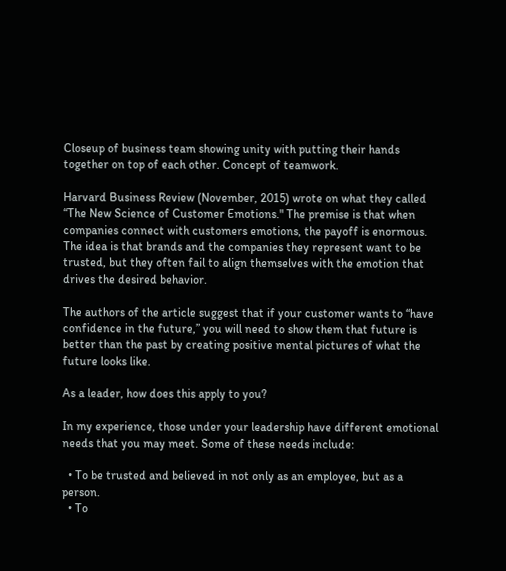Closeup of business team showing unity with putting their hands together on top of each other. Concept of teamwork.

Harvard Business Review (November, 2015) wrote on what they called “The New Science of Customer Emotions." The premise is that when companies connect with customers emotions, the payoff is enormous. The idea is that brands and the companies they represent want to be trusted, but they often fail to align themselves with the emotion that drives the desired behavior.

The authors of the article suggest that if your customer wants to “have confidence in the future,” you will need to show them that future is better than the past by creating positive mental pictures of what the future looks like.

As a leader, how does this apply to you?

In my experience, those under your leadership have different emotional needs that you may meet. Some of these needs include:

  • To be trusted and believed in not only as an employee, but as a person.
  • To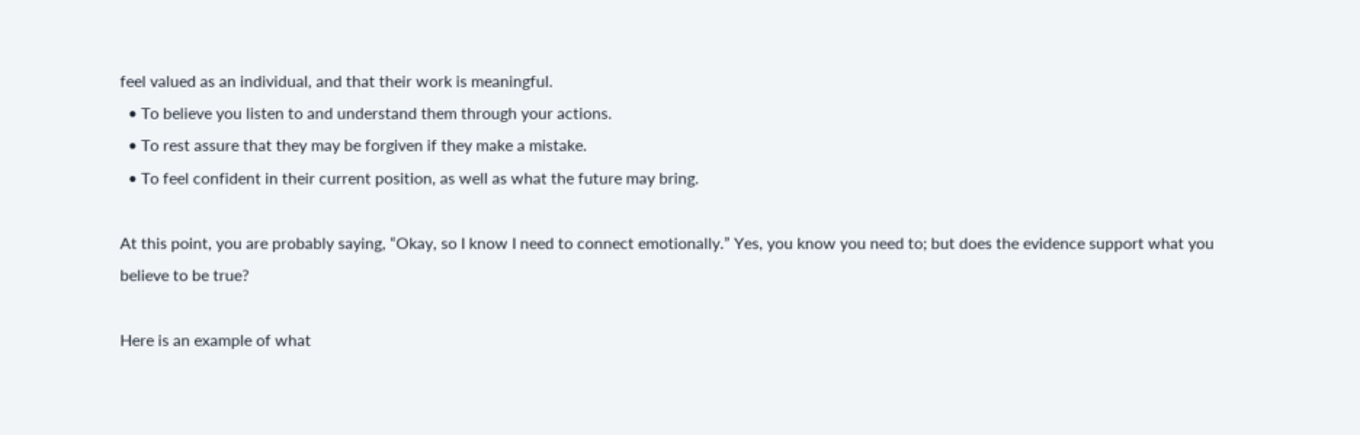feel valued as an individual, and that their work is meaningful.
  • To believe you listen to and understand them through your actions.
  • To rest assure that they may be forgiven if they make a mistake.
  • To feel confident in their current position, as well as what the future may bring.

At this point, you are probably saying, “Okay, so I know I need to connect emotionally.” Yes, you know you need to; but does the evidence support what you believe to be true?

Here is an example of what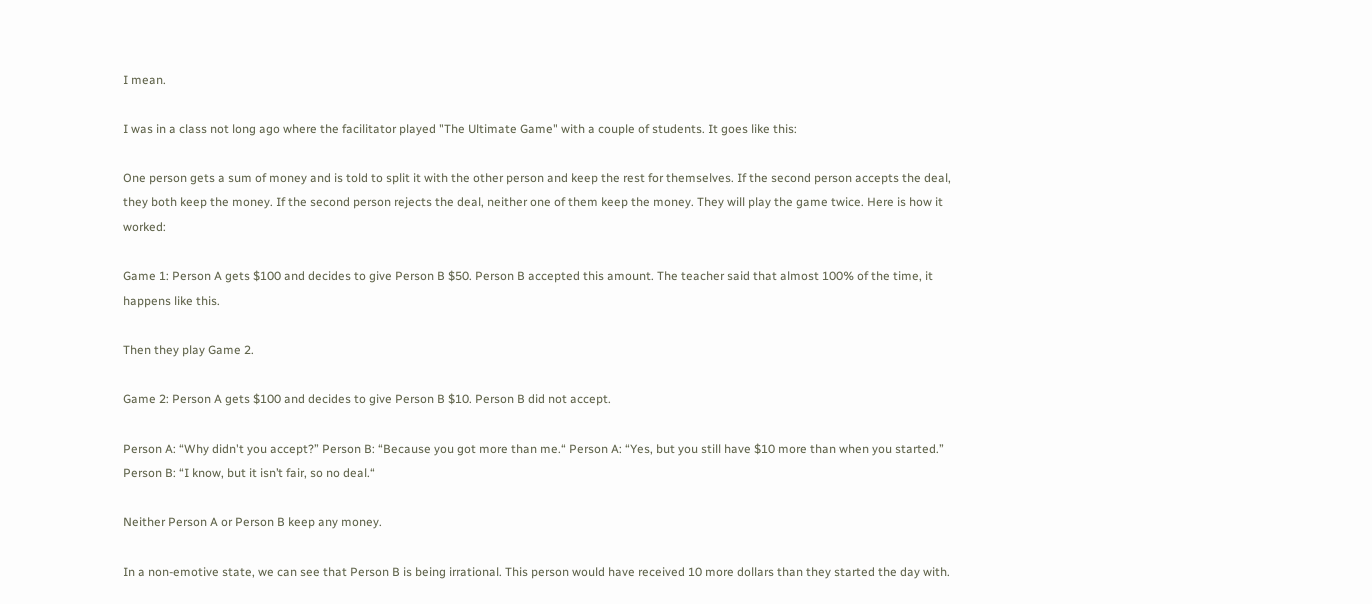I mean.

I was in a class not long ago where the facilitator played "The Ultimate Game" with a couple of students. It goes like this:

One person gets a sum of money and is told to split it with the other person and keep the rest for themselves. If the second person accepts the deal, they both keep the money. If the second person rejects the deal, neither one of them keep the money. They will play the game twice. Here is how it worked:

Game 1: Person A gets $100 and decides to give Person B $50. Person B accepted this amount. The teacher said that almost 100% of the time, it happens like this.

Then they play Game 2.

Game 2: Person A gets $100 and decides to give Person B $10. Person B did not accept.

Person A: “Why didn't you accept?” Person B: “Because you got more than me.“ Person A: “Yes, but you still have $10 more than when you started.” Person B: “I know, but it isn’t fair, so no deal.“

Neither Person A or Person B keep any money.

In a non-emotive state, we can see that Person B is being irrational. This person would have received 10 more dollars than they started the day with.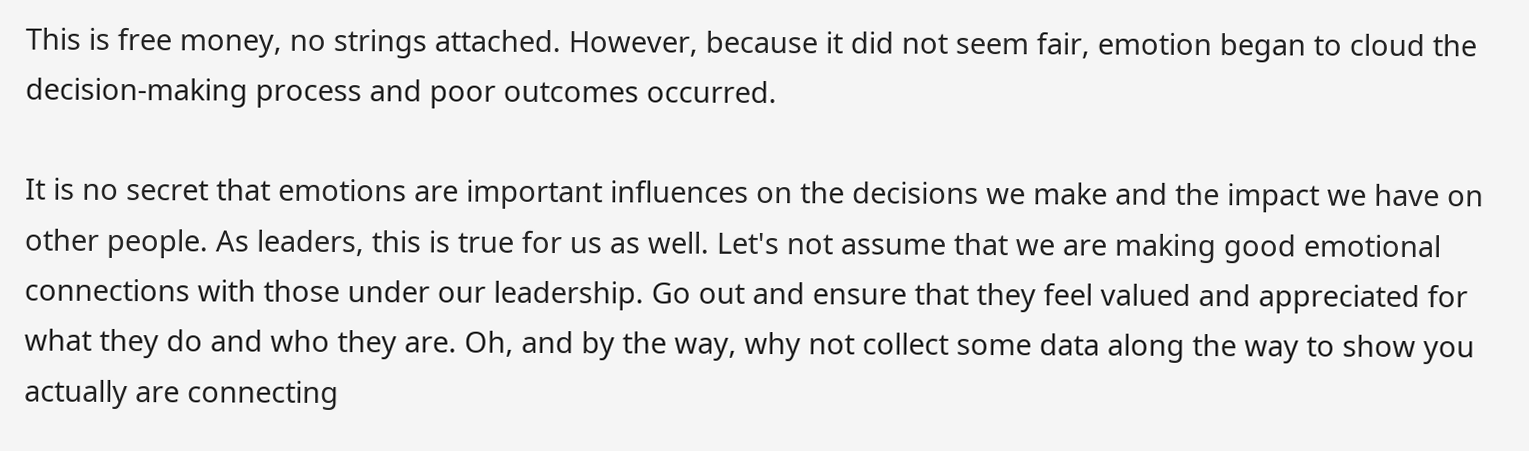This is free money, no strings attached. However, because it did not seem fair, emotion began to cloud the decision-making process and poor outcomes occurred.

It is no secret that emotions are important influences on the decisions we make and the impact we have on other people. As leaders, this is true for us as well. Let's not assume that we are making good emotional connections with those under our leadership. Go out and ensure that they feel valued and appreciated for what they do and who they are. Oh, and by the way, why not collect some data along the way to show you actually are connecting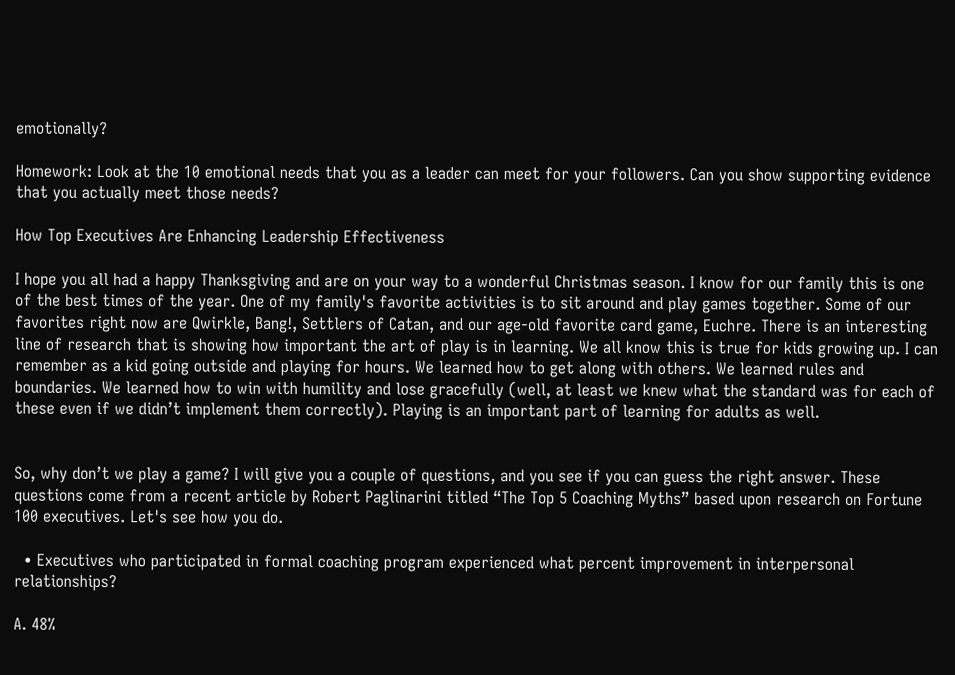emotionally?

Homework: Look at the 10 emotional needs that you as a leader can meet for your followers. Can you show supporting evidence that you actually meet those needs?

How Top Executives Are Enhancing Leadership Effectiveness

I hope you all had a happy Thanksgiving and are on your way to a wonderful Christmas season. I know for our family this is one of the best times of the year. One of my family's favorite activities is to sit around and play games together. Some of our favorites right now are Qwirkle, Bang!, Settlers of Catan, and our age-old favorite card game, Euchre. There is an interesting line of research that is showing how important the art of play is in learning. We all know this is true for kids growing up. I can remember as a kid going outside and playing for hours. We learned how to get along with others. We learned rules and boundaries. We learned how to win with humility and lose gracefully (well, at least we knew what the standard was for each of these even if we didn’t implement them correctly). Playing is an important part of learning for adults as well.


So, why don’t we play a game? I will give you a couple of questions, and you see if you can guess the right answer. These questions come from a recent article by Robert Paglinarini titled “The Top 5 Coaching Myths” based upon research on Fortune 100 executives. Let's see how you do.

  • Executives who participated in formal coaching program experienced what percent improvement in interpersonal relationships?

A. 48%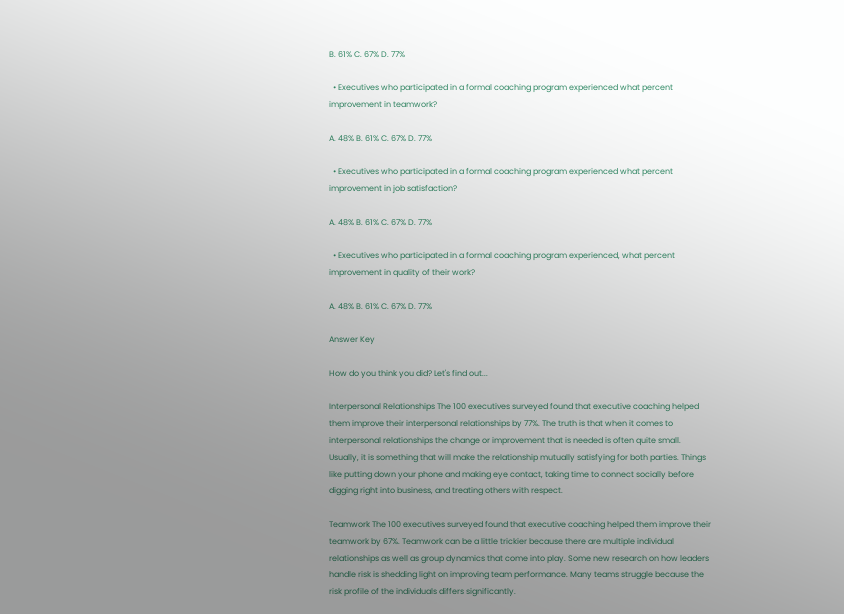B. 61% C. 67% D. 77%

  • Executives who participated in a formal coaching program experienced what percent improvement in teamwork?

A. 48% B. 61% C. 67% D. 77%

  • Executives who participated in a formal coaching program experienced what percent improvement in job satisfaction?

A. 48% B. 61% C. 67% D. 77%

  • Executives who participated in a formal coaching program experienced, what percent improvement in quality of their work?

A. 48% B. 61% C. 67% D. 77%

Answer Key

How do you think you did? Let's find out...

Interpersonal Relationships The 100 executives surveyed found that executive coaching helped them improve their interpersonal relationships by 77%. The truth is that when it comes to interpersonal relationships the change or improvement that is needed is often quite small. Usually, it is something that will make the relationship mutually satisfying for both parties. Things like putting down your phone and making eye contact, taking time to connect socially before digging right into business, and treating others with respect.

Teamwork The 100 executives surveyed found that executive coaching helped them improve their teamwork by 67%. Teamwork can be a little trickier because there are multiple individual relationships as well as group dynamics that come into play. Some new research on how leaders handle risk is shedding light on improving team performance. Many teams struggle because the risk profile of the individuals differs significantly.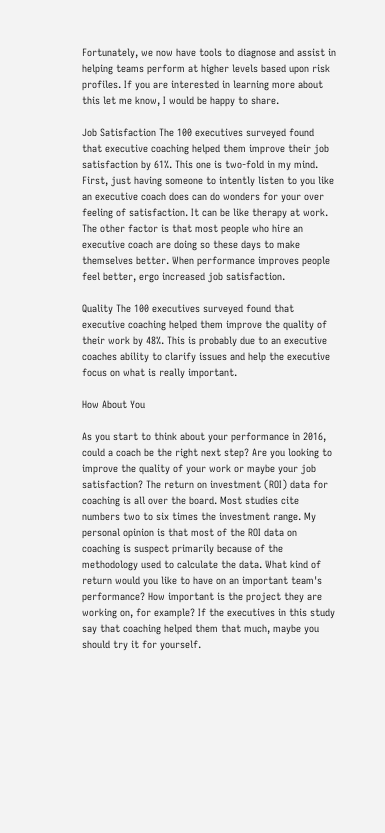Fortunately, we now have tools to diagnose and assist in helping teams perform at higher levels based upon risk profiles. If you are interested in learning more about this let me know, I would be happy to share.

Job Satisfaction The 100 executives surveyed found that executive coaching helped them improve their job satisfaction by 61%. This one is two-fold in my mind. First, just having someone to intently listen to you like an executive coach does can do wonders for your over feeling of satisfaction. It can be like therapy at work. The other factor is that most people who hire an executive coach are doing so these days to make themselves better. When performance improves people feel better, ergo increased job satisfaction.

Quality The 100 executives surveyed found that executive coaching helped them improve the quality of their work by 48%. This is probably due to an executive coaches ability to clarify issues and help the executive focus on what is really important.

How About You

As you start to think about your performance in 2016, could a coach be the right next step? Are you looking to improve the quality of your work or maybe your job satisfaction? The return on investment (ROI) data for coaching is all over the board. Most studies cite numbers two to six times the investment range. My personal opinion is that most of the ROI data on coaching is suspect primarily because of the methodology used to calculate the data. What kind of return would you like to have on an important team's performance? How important is the project they are working on, for example? If the executives in this study say that coaching helped them that much, maybe you should try it for yourself.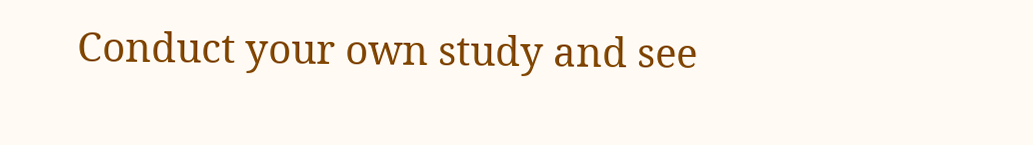Conduct your own study and see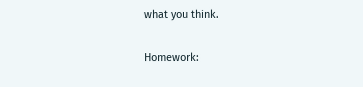what you think.

Homework: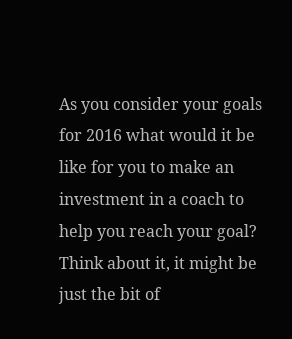As you consider your goals for 2016 what would it be like for you to make an investment in a coach to help you reach your goal? Think about it, it might be just the bit of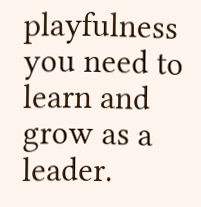playfulness you need to learn and grow as a leader.